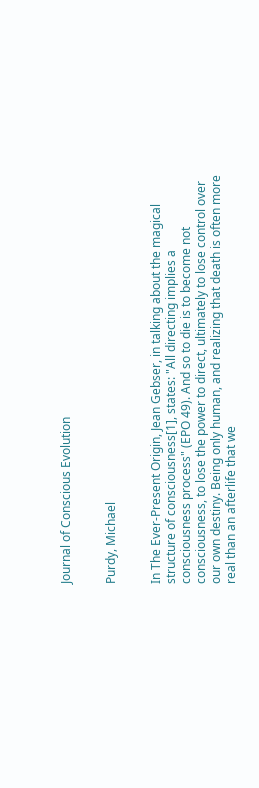Journal of Conscious Evolution


Purdy, Michael


In The Ever-Present Origin, Jean Gebser, in talking about the magical structure of consciousness[1], states: "All directing implies a consciousness process" (EPO 49). And so to die is to become not consciousness, to lose the power to direct, ultimately to lose control over our own destiny. Being only human, and realizing that death is often more real than an afterlife that we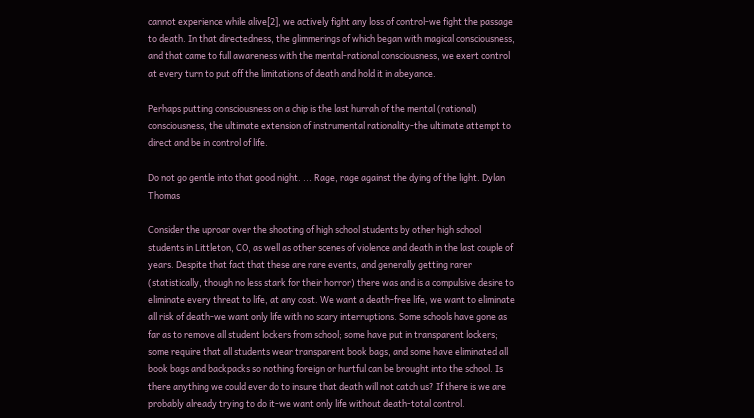cannot experience while alive[2], we actively fight any loss of control-we fight the passage to death. In that directedness, the glimmerings of which began with magical consciousness, and that came to full awareness with the mental-rational consciousness, we exert control at every turn to put off the limitations of death and hold it in abeyance.

Perhaps putting consciousness on a chip is the last hurrah of the mental (rational) consciousness, the ultimate extension of instrumental rationality-the ultimate attempt to direct and be in control of life.

Do not go gentle into that good night. ... Rage, rage against the dying of the light. Dylan Thomas

Consider the uproar over the shooting of high school students by other high school students in Littleton, CO, as well as other scenes of violence and death in the last couple of years. Despite that fact that these are rare events, and generally getting rarer (statistically, though no less stark for their horror) there was and is a compulsive desire to eliminate every threat to life, at any cost. We want a death-free life, we want to eliminate all risk of death-we want only life with no scary interruptions. Some schools have gone as far as to remove all student lockers from school; some have put in transparent lockers; some require that all students wear transparent book bags, and some have eliminated all book bags and backpacks so nothing foreign or hurtful can be brought into the school. Is there anything we could ever do to insure that death will not catch us? If there is we are probably already trying to do it-we want only life without death-total control.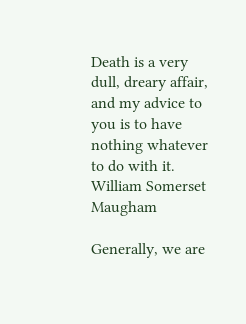Death is a very dull, dreary affair, and my advice to you is to have nothing whatever to do with it. William Somerset Maugham

Generally, we are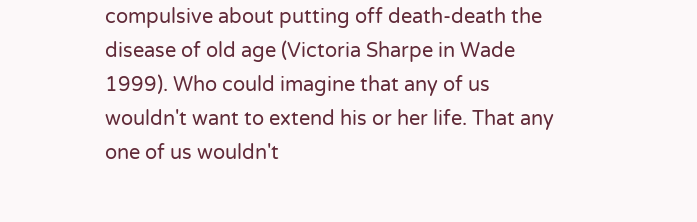compulsive about putting off death-death the disease of old age (Victoria Sharpe in Wade 1999). Who could imagine that any of us wouldn't want to extend his or her life. That any one of us wouldn't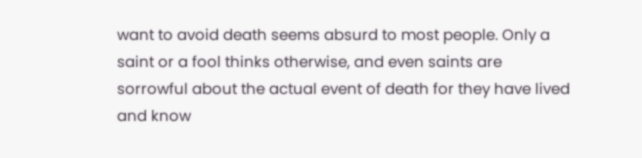want to avoid death seems absurd to most people. Only a saint or a fool thinks otherwise, and even saints are sorrowful about the actual event of death for they have lived and know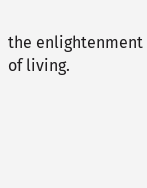the enlightenment of living.